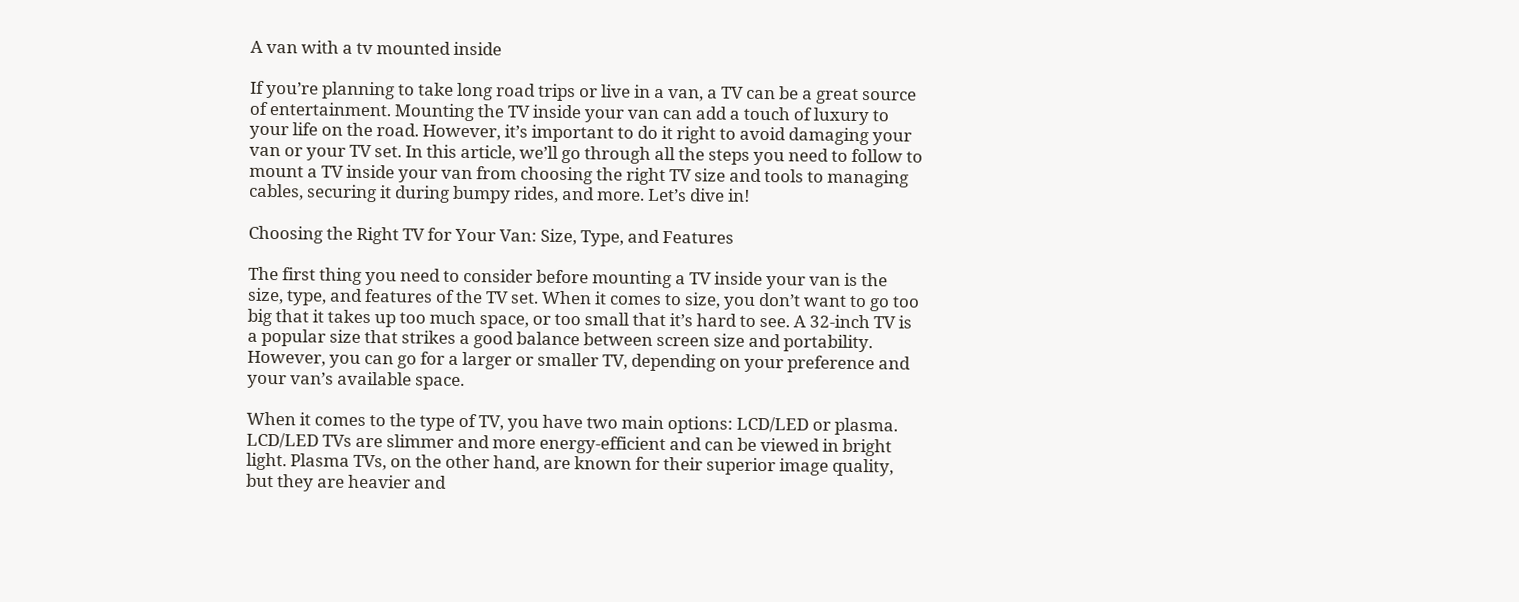A van with a tv mounted inside

If you’re planning to take long road trips or live in a van, a TV can be a great source of entertainment. Mounting the TV inside your van can add a touch of luxury to your life on the road. However, it’s important to do it right to avoid damaging your van or your TV set. In this article, we’ll go through all the steps you need to follow to mount a TV inside your van from choosing the right TV size and tools to managing cables, securing it during bumpy rides, and more. Let’s dive in!

Choosing the Right TV for Your Van: Size, Type, and Features

The first thing you need to consider before mounting a TV inside your van is the size, type, and features of the TV set. When it comes to size, you don’t want to go too big that it takes up too much space, or too small that it’s hard to see. A 32-inch TV is a popular size that strikes a good balance between screen size and portability. However, you can go for a larger or smaller TV, depending on your preference and your van’s available space.

When it comes to the type of TV, you have two main options: LCD/LED or plasma. LCD/LED TVs are slimmer and more energy-efficient and can be viewed in bright light. Plasma TVs, on the other hand, are known for their superior image quality, but they are heavier and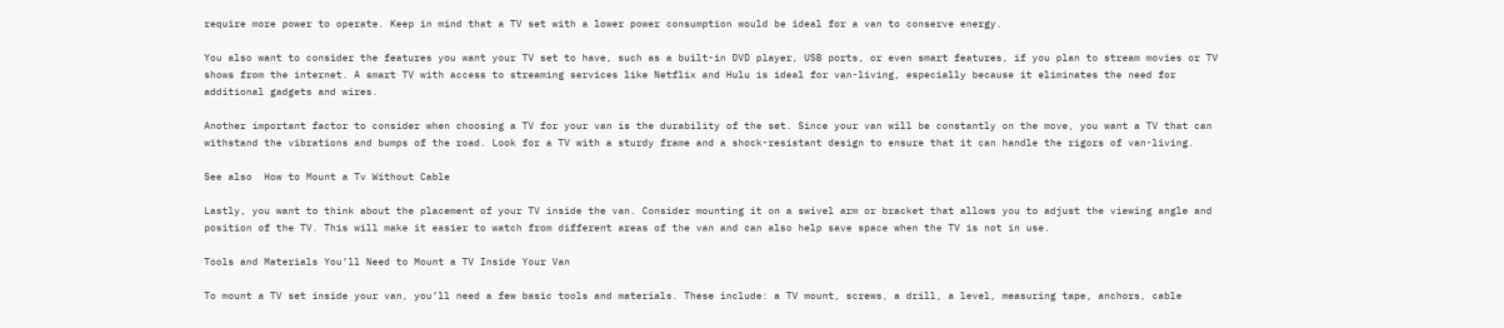require more power to operate. Keep in mind that a TV set with a lower power consumption would be ideal for a van to conserve energy.

You also want to consider the features you want your TV set to have, such as a built-in DVD player, USB ports, or even smart features, if you plan to stream movies or TV shows from the internet. A smart TV with access to streaming services like Netflix and Hulu is ideal for van-living, especially because it eliminates the need for additional gadgets and wires.

Another important factor to consider when choosing a TV for your van is the durability of the set. Since your van will be constantly on the move, you want a TV that can withstand the vibrations and bumps of the road. Look for a TV with a sturdy frame and a shock-resistant design to ensure that it can handle the rigors of van-living.

See also  How to Mount a Tv Without Cable

Lastly, you want to think about the placement of your TV inside the van. Consider mounting it on a swivel arm or bracket that allows you to adjust the viewing angle and position of the TV. This will make it easier to watch from different areas of the van and can also help save space when the TV is not in use.

Tools and Materials You’ll Need to Mount a TV Inside Your Van

To mount a TV set inside your van, you’ll need a few basic tools and materials. These include: a TV mount, screws, a drill, a level, measuring tape, anchors, cable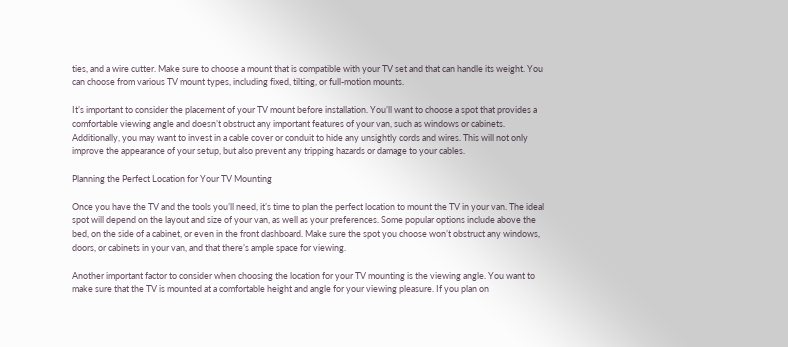ties, and a wire cutter. Make sure to choose a mount that is compatible with your TV set and that can handle its weight. You can choose from various TV mount types, including fixed, tilting, or full-motion mounts.

It’s important to consider the placement of your TV mount before installation. You’ll want to choose a spot that provides a comfortable viewing angle and doesn’t obstruct any important features of your van, such as windows or cabinets. Additionally, you may want to invest in a cable cover or conduit to hide any unsightly cords and wires. This will not only improve the appearance of your setup, but also prevent any tripping hazards or damage to your cables.

Planning the Perfect Location for Your TV Mounting

Once you have the TV and the tools you’ll need, it’s time to plan the perfect location to mount the TV in your van. The ideal spot will depend on the layout and size of your van, as well as your preferences. Some popular options include above the bed, on the side of a cabinet, or even in the front dashboard. Make sure the spot you choose won’t obstruct any windows, doors, or cabinets in your van, and that there’s ample space for viewing.

Another important factor to consider when choosing the location for your TV mounting is the viewing angle. You want to make sure that the TV is mounted at a comfortable height and angle for your viewing pleasure. If you plan on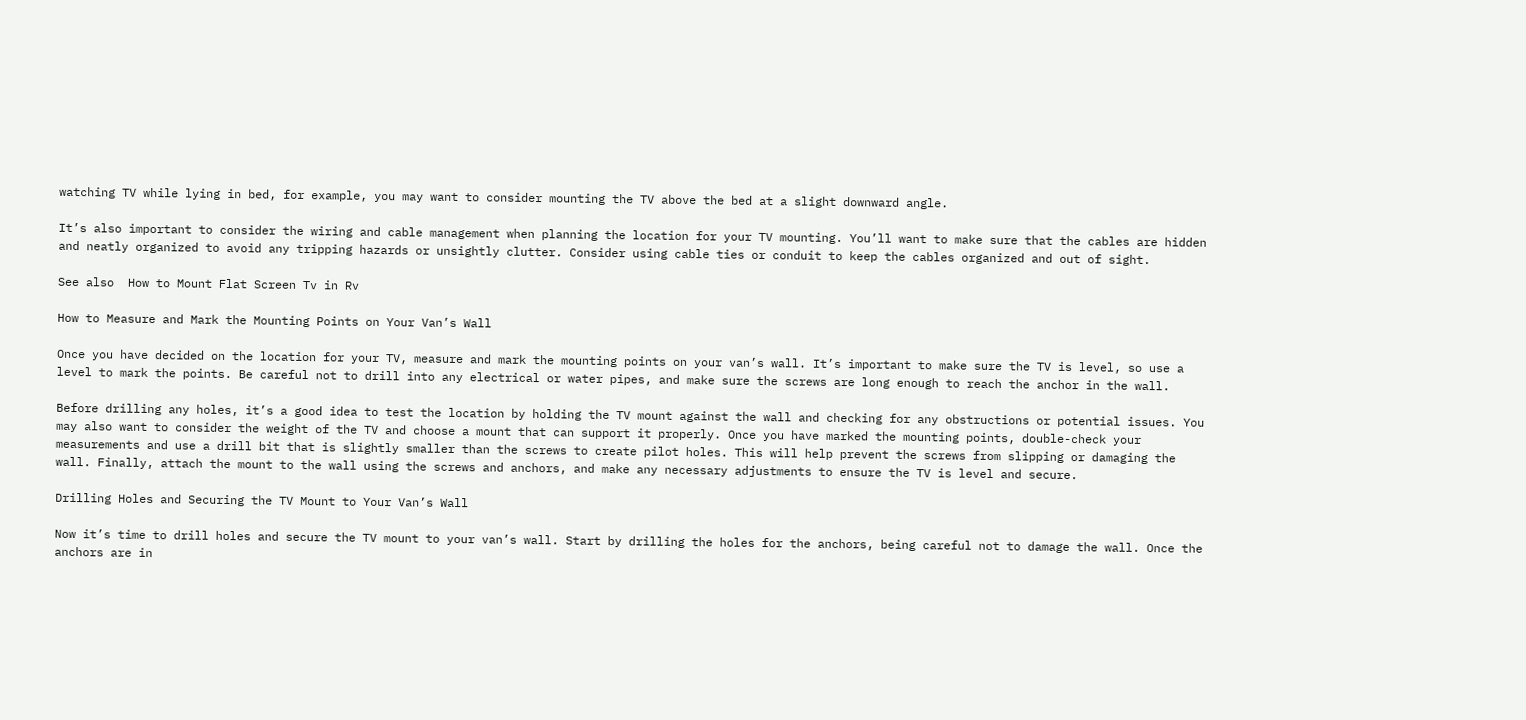watching TV while lying in bed, for example, you may want to consider mounting the TV above the bed at a slight downward angle.

It’s also important to consider the wiring and cable management when planning the location for your TV mounting. You’ll want to make sure that the cables are hidden and neatly organized to avoid any tripping hazards or unsightly clutter. Consider using cable ties or conduit to keep the cables organized and out of sight.

See also  How to Mount Flat Screen Tv in Rv

How to Measure and Mark the Mounting Points on Your Van’s Wall

Once you have decided on the location for your TV, measure and mark the mounting points on your van’s wall. It’s important to make sure the TV is level, so use a level to mark the points. Be careful not to drill into any electrical or water pipes, and make sure the screws are long enough to reach the anchor in the wall.

Before drilling any holes, it’s a good idea to test the location by holding the TV mount against the wall and checking for any obstructions or potential issues. You may also want to consider the weight of the TV and choose a mount that can support it properly. Once you have marked the mounting points, double-check your measurements and use a drill bit that is slightly smaller than the screws to create pilot holes. This will help prevent the screws from slipping or damaging the wall. Finally, attach the mount to the wall using the screws and anchors, and make any necessary adjustments to ensure the TV is level and secure.

Drilling Holes and Securing the TV Mount to Your Van’s Wall

Now it’s time to drill holes and secure the TV mount to your van’s wall. Start by drilling the holes for the anchors, being careful not to damage the wall. Once the anchors are in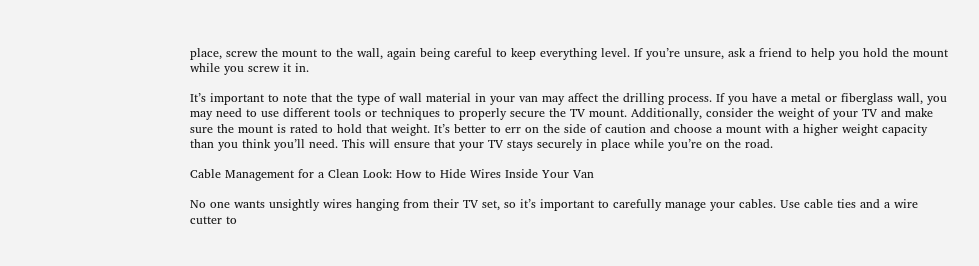place, screw the mount to the wall, again being careful to keep everything level. If you’re unsure, ask a friend to help you hold the mount while you screw it in.

It’s important to note that the type of wall material in your van may affect the drilling process. If you have a metal or fiberglass wall, you may need to use different tools or techniques to properly secure the TV mount. Additionally, consider the weight of your TV and make sure the mount is rated to hold that weight. It’s better to err on the side of caution and choose a mount with a higher weight capacity than you think you’ll need. This will ensure that your TV stays securely in place while you’re on the road.

Cable Management for a Clean Look: How to Hide Wires Inside Your Van

No one wants unsightly wires hanging from their TV set, so it’s important to carefully manage your cables. Use cable ties and a wire cutter to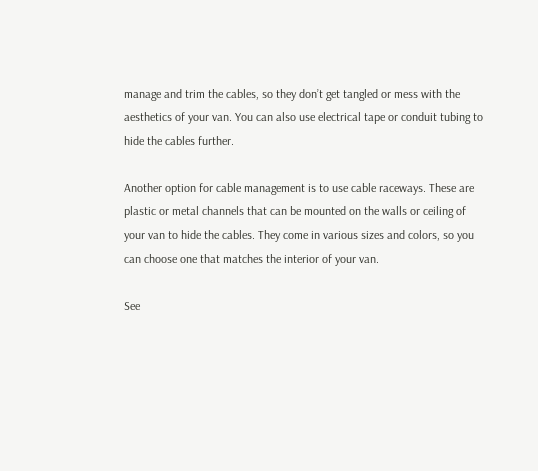manage and trim the cables, so they don’t get tangled or mess with the aesthetics of your van. You can also use electrical tape or conduit tubing to hide the cables further.

Another option for cable management is to use cable raceways. These are plastic or metal channels that can be mounted on the walls or ceiling of your van to hide the cables. They come in various sizes and colors, so you can choose one that matches the interior of your van.

See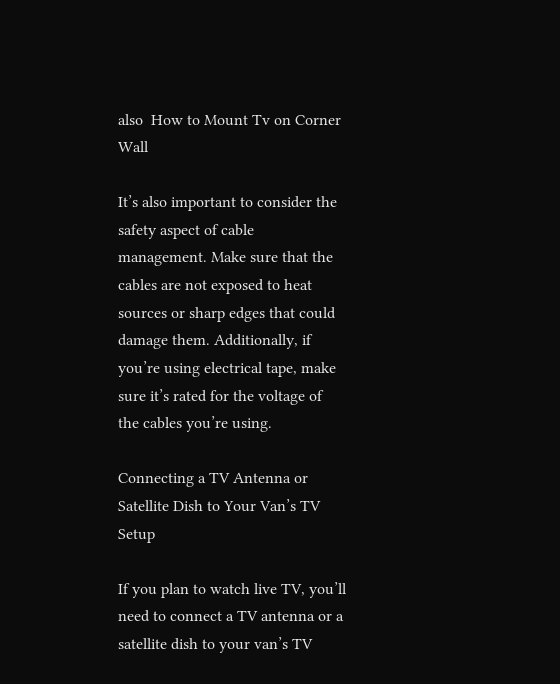also  How to Mount Tv on Corner Wall

It’s also important to consider the safety aspect of cable management. Make sure that the cables are not exposed to heat sources or sharp edges that could damage them. Additionally, if you’re using electrical tape, make sure it’s rated for the voltage of the cables you’re using.

Connecting a TV Antenna or Satellite Dish to Your Van’s TV Setup

If you plan to watch live TV, you’ll need to connect a TV antenna or a satellite dish to your van’s TV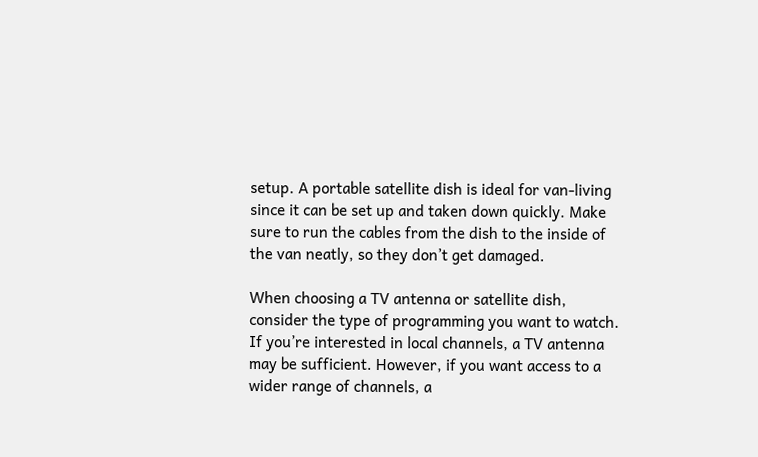setup. A portable satellite dish is ideal for van-living since it can be set up and taken down quickly. Make sure to run the cables from the dish to the inside of the van neatly, so they don’t get damaged.

When choosing a TV antenna or satellite dish, consider the type of programming you want to watch. If you’re interested in local channels, a TV antenna may be sufficient. However, if you want access to a wider range of channels, a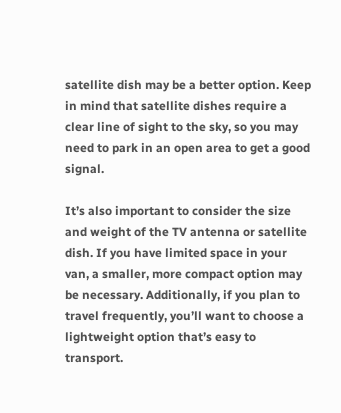satellite dish may be a better option. Keep in mind that satellite dishes require a clear line of sight to the sky, so you may need to park in an open area to get a good signal.

It’s also important to consider the size and weight of the TV antenna or satellite dish. If you have limited space in your van, a smaller, more compact option may be necessary. Additionally, if you plan to travel frequently, you’ll want to choose a lightweight option that’s easy to transport.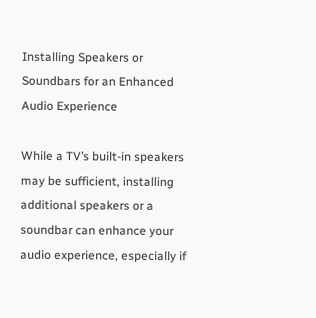Installing Speakers or Soundbars for an Enhanced Audio Experience

While a TV’s built-in speakers may be sufficient, installing additional speakers or a soundbar can enhance your audio experience, especially if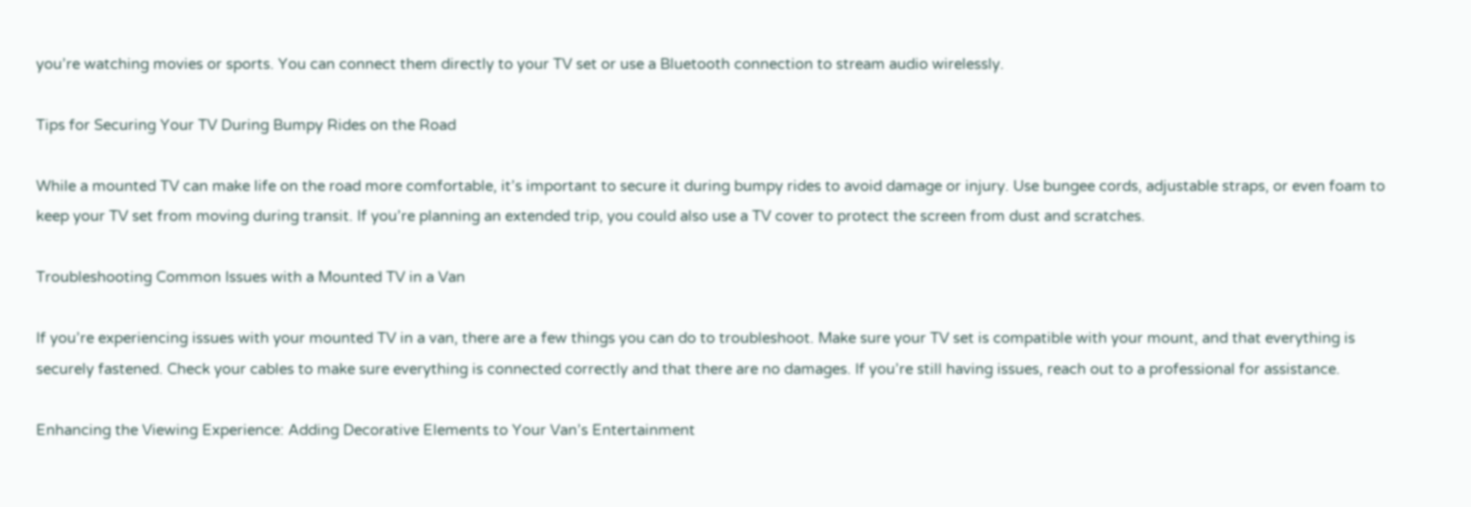you’re watching movies or sports. You can connect them directly to your TV set or use a Bluetooth connection to stream audio wirelessly.

Tips for Securing Your TV During Bumpy Rides on the Road

While a mounted TV can make life on the road more comfortable, it’s important to secure it during bumpy rides to avoid damage or injury. Use bungee cords, adjustable straps, or even foam to keep your TV set from moving during transit. If you’re planning an extended trip, you could also use a TV cover to protect the screen from dust and scratches.

Troubleshooting Common Issues with a Mounted TV in a Van

If you’re experiencing issues with your mounted TV in a van, there are a few things you can do to troubleshoot. Make sure your TV set is compatible with your mount, and that everything is securely fastened. Check your cables to make sure everything is connected correctly and that there are no damages. If you’re still having issues, reach out to a professional for assistance.

Enhancing the Viewing Experience: Adding Decorative Elements to Your Van’s Entertainment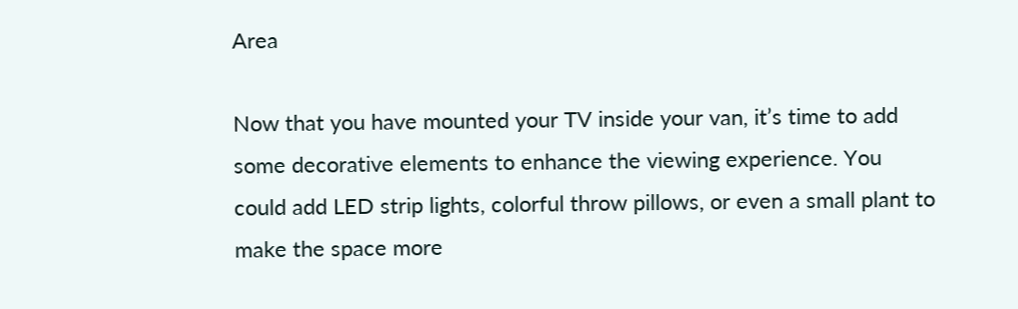Area

Now that you have mounted your TV inside your van, it’s time to add some decorative elements to enhance the viewing experience. You could add LED strip lights, colorful throw pillows, or even a small plant to make the space more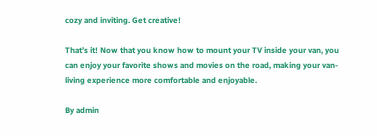cozy and inviting. Get creative!

That’s it! Now that you know how to mount your TV inside your van, you can enjoy your favorite shows and movies on the road, making your van-living experience more comfortable and enjoyable.

By admin